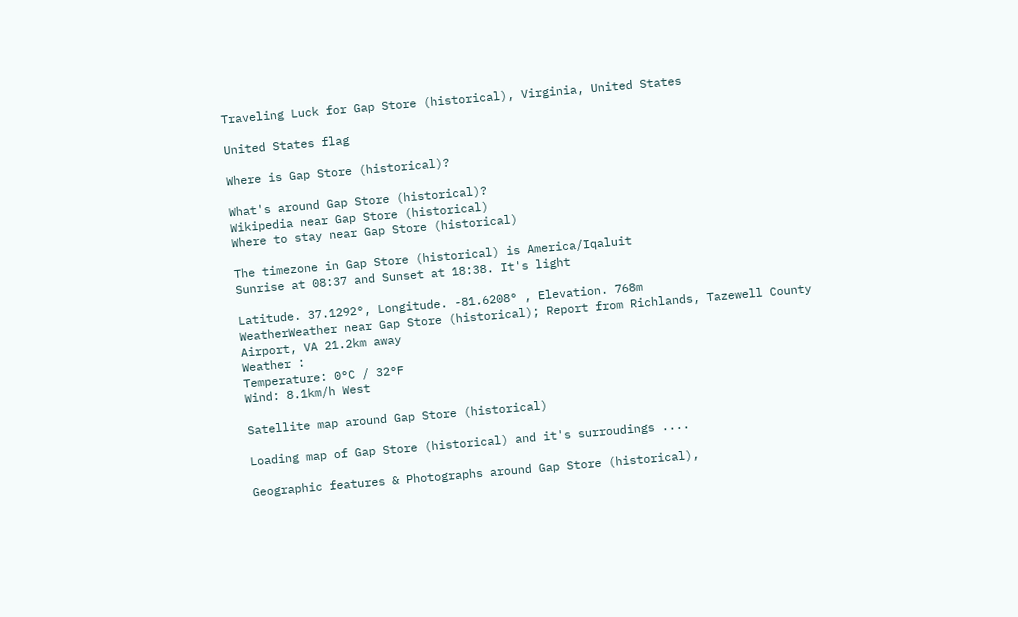Traveling Luck for Gap Store (historical), Virginia, United States

United States flag

Where is Gap Store (historical)?

What's around Gap Store (historical)?
Wikipedia near Gap Store (historical)
Where to stay near Gap Store (historical)

The timezone in Gap Store (historical) is America/Iqaluit
Sunrise at 08:37 and Sunset at 18:38. It's light

Latitude. 37.1292°, Longitude. -81.6208° , Elevation. 768m
WeatherWeather near Gap Store (historical); Report from Richlands, Tazewell County Airport, VA 21.2km away
Weather :
Temperature: 0°C / 32°F
Wind: 8.1km/h West

Satellite map around Gap Store (historical)

Loading map of Gap Store (historical) and it's surroudings ....

Geographic features & Photographs around Gap Store (historical),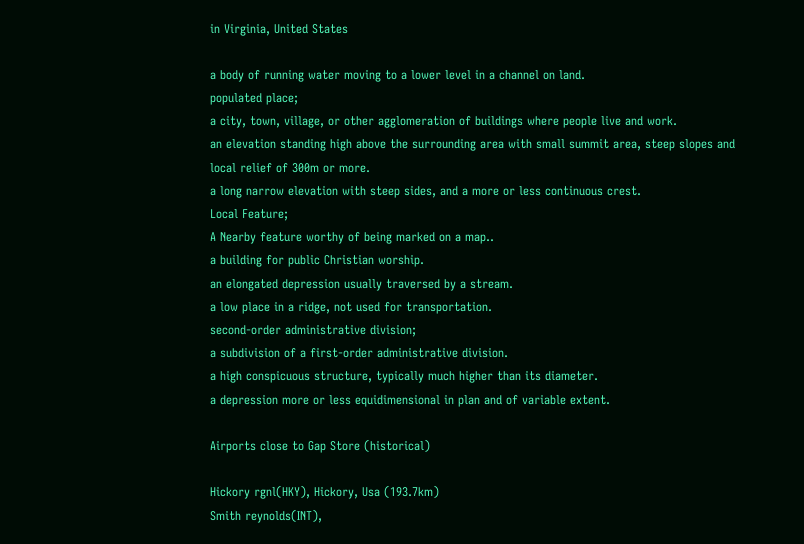in Virginia, United States

a body of running water moving to a lower level in a channel on land.
populated place;
a city, town, village, or other agglomeration of buildings where people live and work.
an elevation standing high above the surrounding area with small summit area, steep slopes and local relief of 300m or more.
a long narrow elevation with steep sides, and a more or less continuous crest.
Local Feature;
A Nearby feature worthy of being marked on a map..
a building for public Christian worship.
an elongated depression usually traversed by a stream.
a low place in a ridge, not used for transportation.
second-order administrative division;
a subdivision of a first-order administrative division.
a high conspicuous structure, typically much higher than its diameter.
a depression more or less equidimensional in plan and of variable extent.

Airports close to Gap Store (historical)

Hickory rgnl(HKY), Hickory, Usa (193.7km)
Smith reynolds(INT),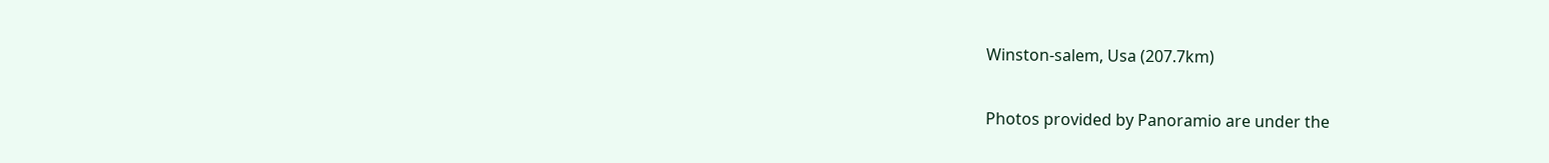Winston-salem, Usa (207.7km)

Photos provided by Panoramio are under the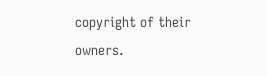copyright of their owners.